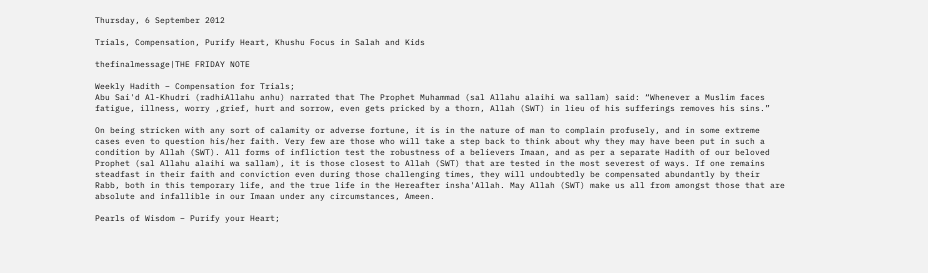Thursday, 6 September 2012

Trials, Compensation, Purify Heart, Khushu Focus in Salah and Kids

thefinalmessage|THE FRIDAY NOTE

Weekly Hadith – Compensation for Trials;
Abu Sai'd Al-Khudri (radhiAllahu anhu) narrated that The Prophet Muhammad (sal Allahu alaihi wa sallam) said: “Whenever a Muslim faces fatigue, illness, worry ,grief, hurt and sorrow, even gets pricked by a thorn, Allah (SWT) in lieu of his sufferings removes his sins.”

On being stricken with any sort of calamity or adverse fortune, it is in the nature of man to complain profusely, and in some extreme cases even to question his/her faith. Very few are those who will take a step back to think about why they may have been put in such a condition by Allah (SWT). All forms of infliction test the robustness of a believers Imaan, and as per a separate Hadith of our beloved Prophet (sal Allahu alaihi wa sallam), it is those closest to Allah (SWT) that are tested in the most severest of ways. If one remains steadfast in their faith and conviction even during those challenging times, they will undoubtedly be compensated abundantly by their Rabb, both in this temporary life, and the true life in the Hereafter insha'Allah. May Allah (SWT) make us all from amongst those that are absolute and infallible in our Imaan under any circumstances, Ameen.

Pearls of Wisdom – Purify your Heart;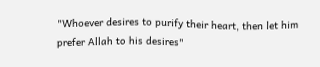"Whoever desires to purify their heart, then let him prefer Allah to his desires"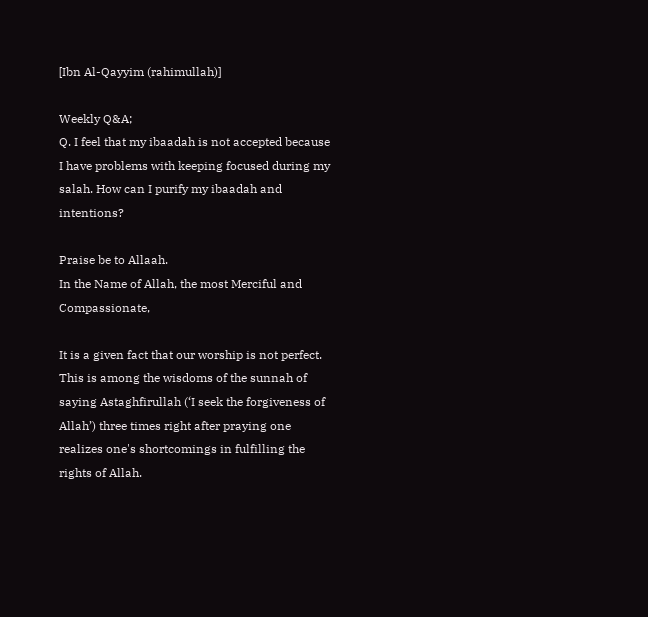[Ibn Al-Qayyim (rahimullah)]

Weekly Q&A;
Q. I feel that my ibaadah is not accepted because I have problems with keeping focused during my salah. How can I purify my ibaadah and intentions?

Praise be to Allaah.
In the Name of Allah, the most Merciful and Compassionate,

It is a given fact that our worship is not perfect. This is among the wisdoms of the sunnah of saying Astaghfirullah (‘I seek the forgiveness of Allah’) three times right after praying one realizes one's shortcomings in fulfilling the rights of Allah.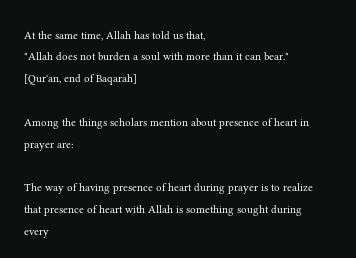At the same time, Allah has told us that,
"Allah does not burden a soul with more than it can bear."
[Qur'an, end of Baqarah]

Among the things scholars mention about presence of heart in prayer are:

The way of having presence of heart during prayer is to realize that presence of heart with Allah is something sought during every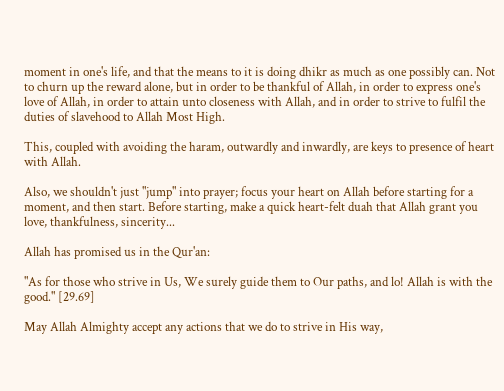moment in one's life, and that the means to it is doing dhikr as much as one possibly can. Not to churn up the reward alone, but in order to be thankful of Allah, in order to express one's love of Allah, in order to attain unto closeness with Allah, and in order to strive to fulfil the duties of slavehood to Allah Most High.

This, coupled with avoiding the haram, outwardly and inwardly, are keys to presence of heart with Allah.

Also, we shouldn't just "jump" into prayer; focus your heart on Allah before starting for a moment, and then start. Before starting, make a quick heart-felt duah that Allah grant you love, thankfulness, sincerity...

Allah has promised us in the Qur'an:

"As for those who strive in Us, We surely guide them to Our paths, and lo! Allah is with the good." [29.69]

May Allah Almighty accept any actions that we do to strive in His way,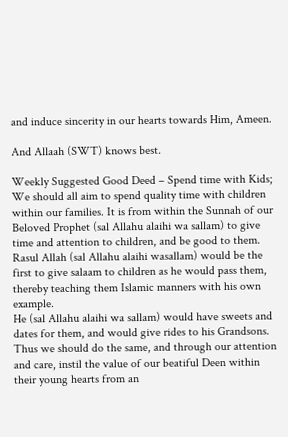and induce sincerity in our hearts towards Him, Ameen.

And Allaah (SWT) knows best.

Weekly Suggested Good Deed – Spend time with Kids;
We should all aim to spend quality time with children within our families. It is from within the Sunnah of our Beloved Prophet (sal Allahu alaihi wa sallam) to give time and attention to children, and be good to them.
Rasul Allah (sal Allahu alaihi wasallam) would be the first to give salaam to children as he would pass them, thereby teaching them Islamic manners with his own example.
He (sal Allahu alaihi wa sallam) would have sweets and dates for them, and would give rides to his Grandsons. Thus we should do the same, and through our attention and care, instil the value of our beatiful Deen within their young hearts from an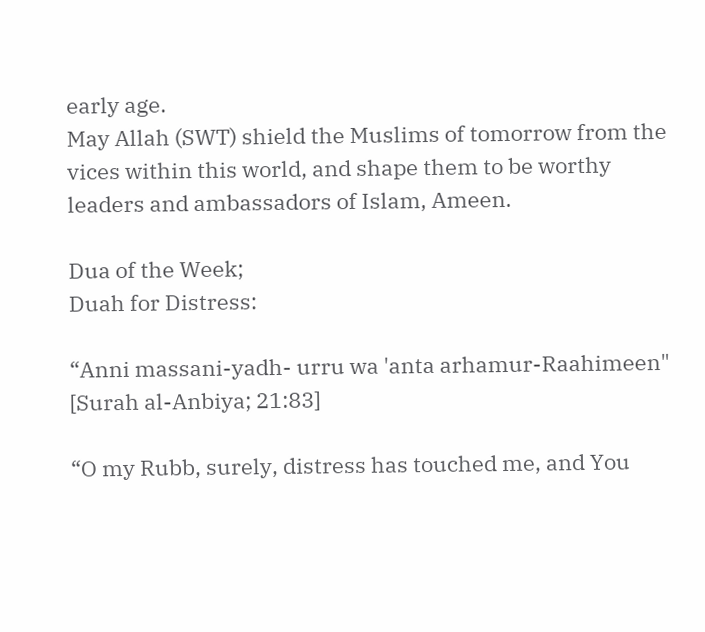early age.
May Allah (SWT) shield the Muslims of tomorrow from the vices within this world, and shape them to be worthy leaders and ambassadors of Islam, Ameen.

Dua of the Week;
Duah for Distress:

“Anni massani-yadh- urru wa 'anta arhamur-Raahimeen"
[Surah al-Anbiya; 21:83]

“O my Rubb, surely, distress has touched me, and You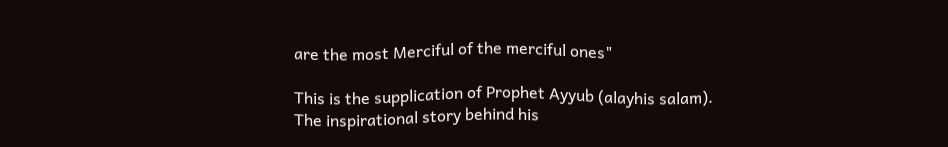are the most Merciful of the merciful ones"

This is the supplication of Prophet Ayyub (alayhis salam). The inspirational story behind his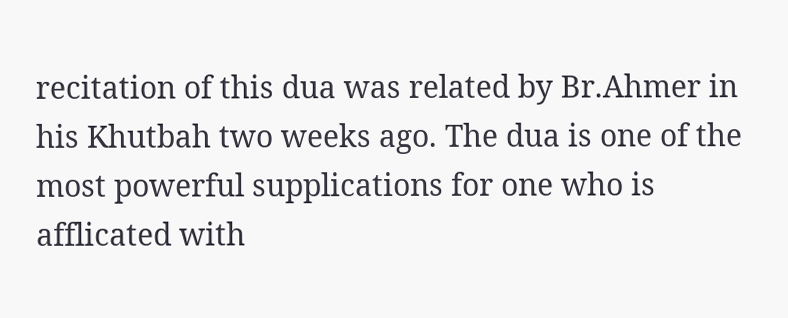recitation of this dua was related by Br.Ahmer in his Khutbah two weeks ago. The dua is one of the most powerful supplications for one who is afflicated with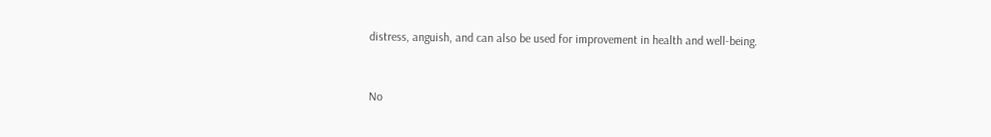distress, anguish, and can also be used for improvement in health and well-being.


No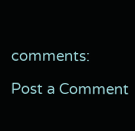comments:

Post a Comment